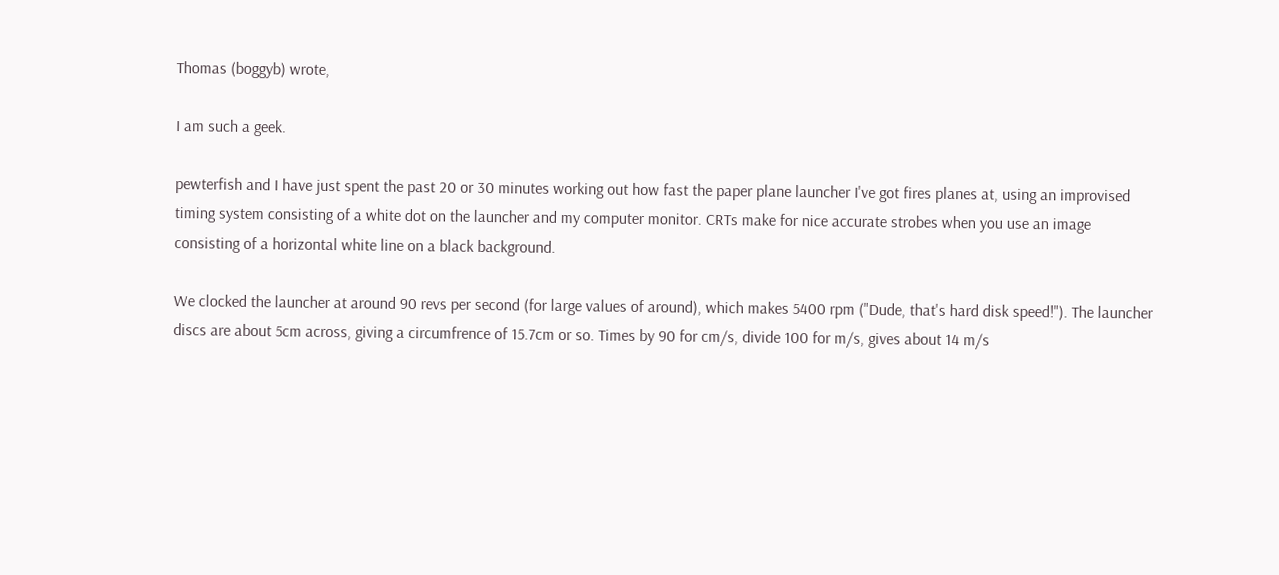Thomas (boggyb) wrote,

I am such a geek.

pewterfish and I have just spent the past 20 or 30 minutes working out how fast the paper plane launcher I've got fires planes at, using an improvised timing system consisting of a white dot on the launcher and my computer monitor. CRTs make for nice accurate strobes when you use an image consisting of a horizontal white line on a black background.

We clocked the launcher at around 90 revs per second (for large values of around), which makes 5400 rpm ("Dude, that's hard disk speed!"). The launcher discs are about 5cm across, giving a circumfrence of 15.7cm or so. Times by 90 for cm/s, divide 100 for m/s, gives about 14 m/s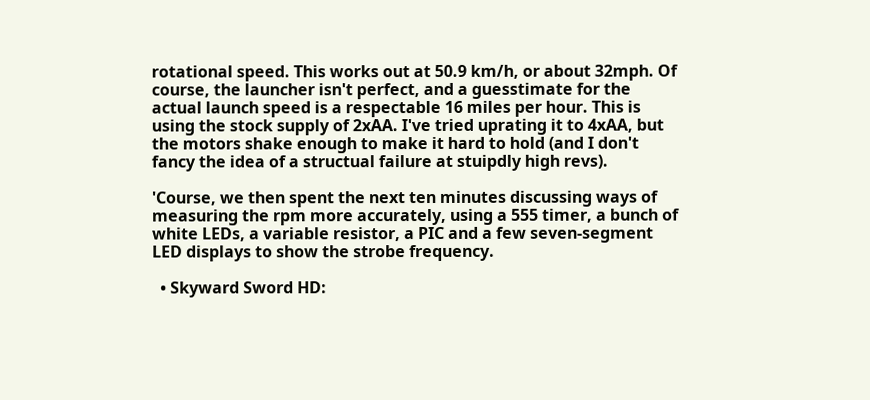rotational speed. This works out at 50.9 km/h, or about 32mph. Of course, the launcher isn't perfect, and a guesstimate for the actual launch speed is a respectable 16 miles per hour. This is using the stock supply of 2xAA. I've tried uprating it to 4xAA, but the motors shake enough to make it hard to hold (and I don't fancy the idea of a structual failure at stuipdly high revs).

'Course, we then spent the next ten minutes discussing ways of measuring the rpm more accurately, using a 555 timer, a bunch of white LEDs, a variable resistor, a PIC and a few seven-segment LED displays to show the strobe frequency.

  • Skyward Sword HD: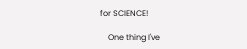for SCIENCE!

    One thing I've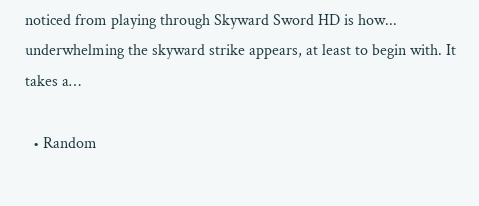noticed from playing through Skyward Sword HD is how... underwhelming the skyward strike appears, at least to begin with. It takes a…

  • Random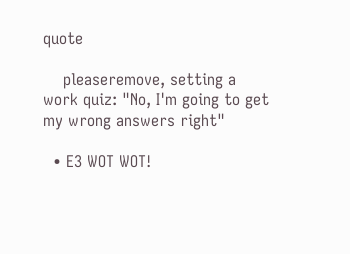quote

    pleaseremove, setting a work quiz: "No, I'm going to get my wrong answers right"

  • E3 WOT WOT!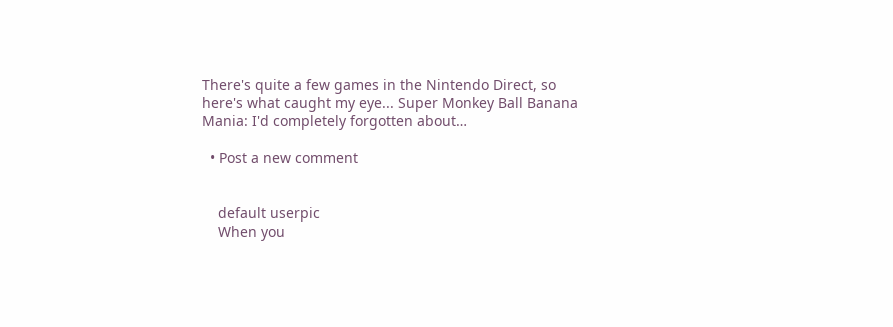There's quite a few games in the Nintendo Direct, so here's what caught my eye... Super Monkey Ball Banana Mania: I'd completely forgotten about…

  • Post a new comment


    default userpic
    When you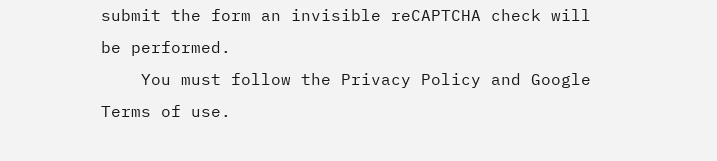submit the form an invisible reCAPTCHA check will be performed.
    You must follow the Privacy Policy and Google Terms of use.